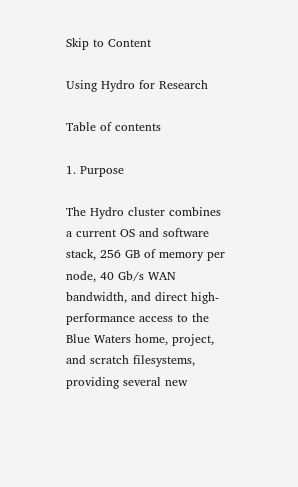Skip to Content

Using Hydro for Research

Table of contents

1. Purpose

The Hydro cluster combines a current OS and software stack, 256 GB of memory per node, 40 Gb/s WAN bandwidth, and direct high-performance access to the Blue Waters home, project, and scratch filesystems, providing several new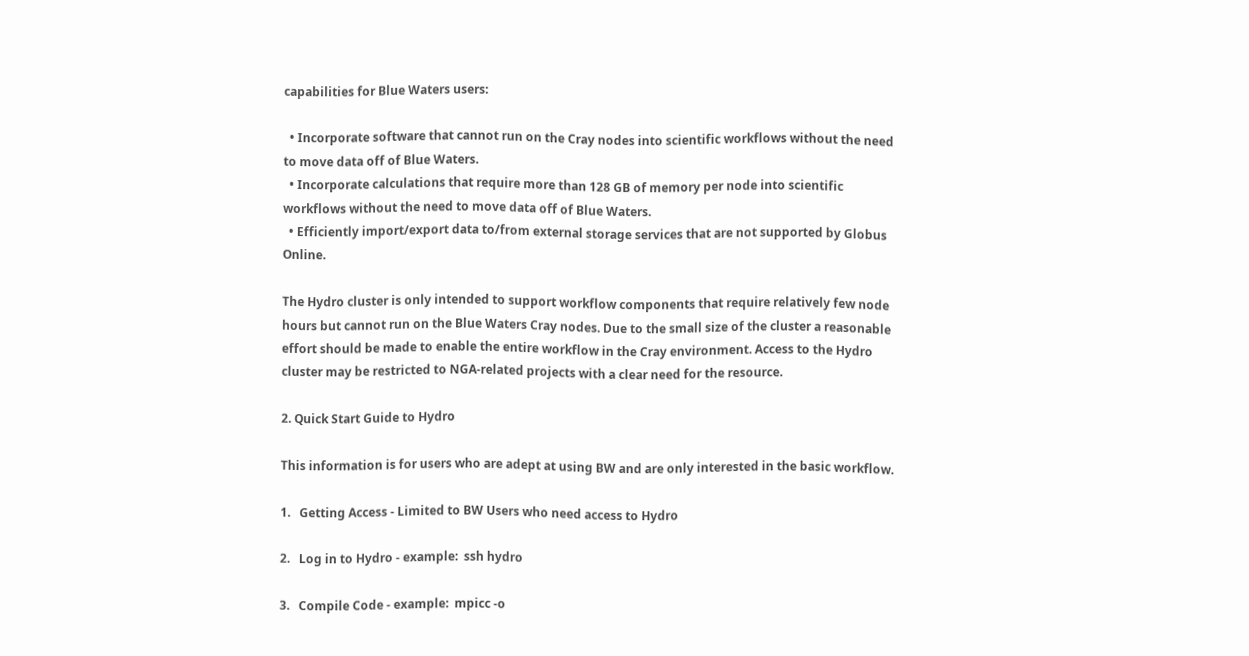capabilities for Blue Waters users:

  • Incorporate software that cannot run on the Cray nodes into scientific workflows without the need to move data off of Blue Waters.
  • Incorporate calculations that require more than 128 GB of memory per node into scientific workflows without the need to move data off of Blue Waters.
  • Efficiently import/export data to/from external storage services that are not supported by Globus Online.

The Hydro cluster is only intended to support workflow components that require relatively few node hours but cannot run on the Blue Waters Cray nodes. Due to the small size of the cluster a reasonable effort should be made to enable the entire workflow in the Cray environment. Access to the Hydro cluster may be restricted to NGA-related projects with a clear need for the resource.

2. Quick Start Guide to Hydro

This information is for users who are adept at using BW and are only interested in the basic workflow.

1.   Getting Access - Limited to BW Users who need access to Hydro

2.   Log in to Hydro - example:  ssh hydro

3.   Compile Code - example:  mpicc -o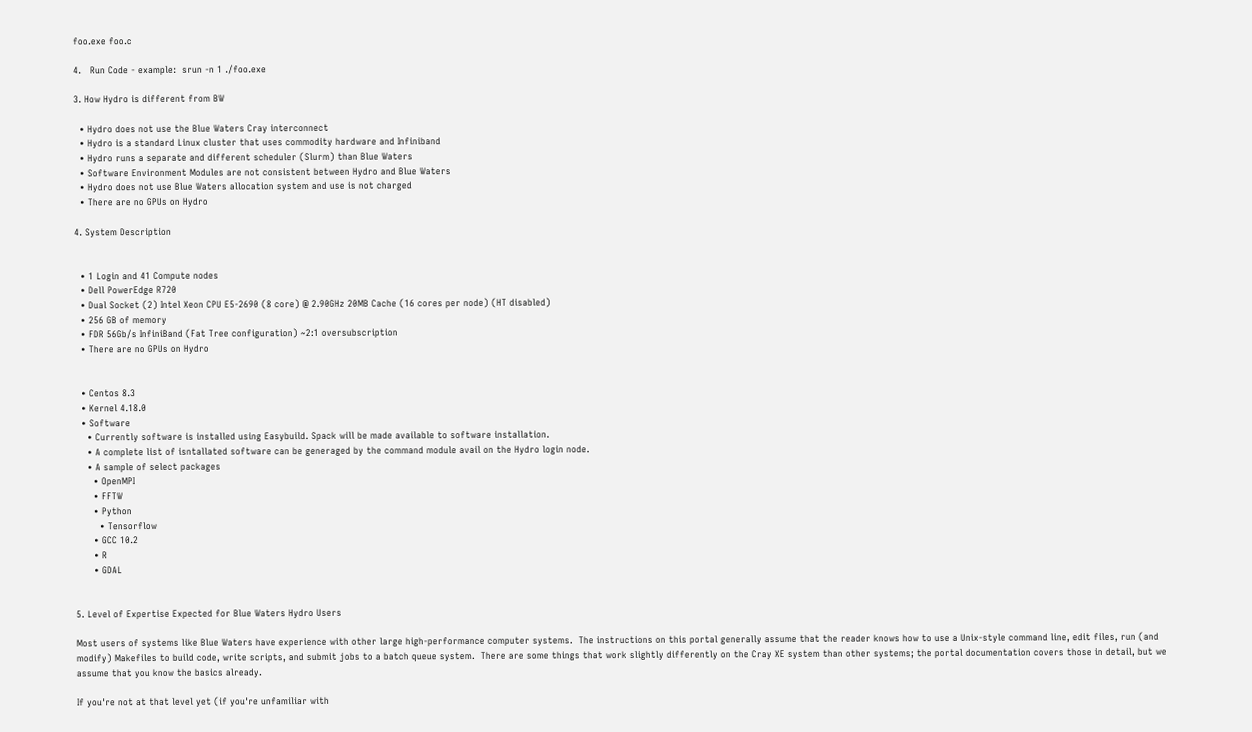foo.exe foo.c

4.   Run Code - example:  srun -n 1 ./foo.exe

3. How Hydro is different from BW

  • Hydro does not use the Blue Waters Cray interconnect
  • Hydro is a standard Linux cluster that uses commodity hardware and Infiniband
  • Hydro runs a separate and different scheduler (Slurm) than Blue Waters
  • Software Environment Modules are not consistent between Hydro and Blue Waters
  • Hydro does not use Blue Waters allocation system and use is not charged
  • There are no GPUs on Hydro

4. System Description


  • 1 Login and 41 Compute nodes
  • Dell PowerEdge R720
  • Dual Socket (2) Intel Xeon CPU E5-2690 (8 core) @ 2.90GHz 20MB Cache (16 cores per node) (HT disabled)
  • 256 GB of memory
  • FDR 56Gb/s InfiniBand (Fat Tree configuration) ~2:1 oversubscription
  • There are no GPUs on Hydro


  • Centos 8.3
  • Kernel 4.18.0
  • Software
    • Currently software is installed using Easybuild. Spack will be made available to software installation.
    • A complete list of isntallated software can be generaged by the command module avail on the Hydro login node.
    • A sample of select packages
      • OpenMPI
      • FFTW
      • Python
        • Tensorflow
      • GCC 10.2
      • R
      • GDAL


5. Level of Expertise Expected for Blue Waters Hydro Users

Most users of systems like Blue Waters have experience with other large high-performance computer systems.  The instructions on this portal generally assume that the reader knows how to use a Unix-style command line, edit files, run (and modify) Makefiles to build code, write scripts, and submit jobs to a batch queue system.  There are some things that work slightly differently on the Cray XE system than other systems; the portal documentation covers those in detail, but we assume that you know the basics already.

If you're not at that level yet (if you're unfamiliar with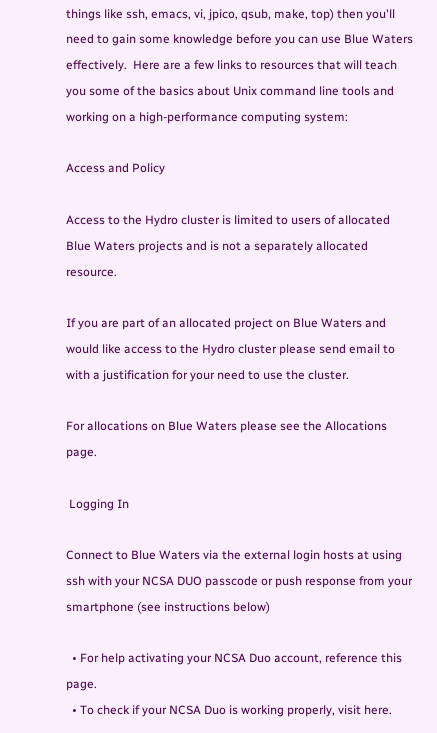things like ssh, emacs, vi, jpico, qsub, make, top) then you'll need to gain some knowledge before you can use Blue Waters effectively.  Here are a few links to resources that will teach you some of the basics about Unix command line tools and working on a high-performance computing system:

Access and Policy

Access to the Hydro cluster is limited to users of allocated Blue Waters projects and is not a separately allocated resource.

If you are part of an allocated project on Blue Waters and would like access to the Hydro cluster please send email to with a justification for your need to use the cluster.

For allocations on Blue Waters please see the Allocations page.

 Logging In

Connect to Blue Waters via the external login hosts at using ssh with your NCSA DUO passcode or push response from your smartphone (see instructions below)

  • For help activating your NCSA Duo account, reference this page.
  • To check if your NCSA Duo is working properly, visit here.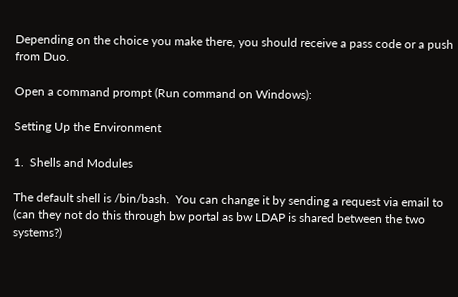Depending on the choice you make there, you should receive a pass code or a push from Duo.

Open a command prompt (Run command on Windows):

Setting Up the Environment

1.  Shells and Modules

The default shell is /bin/bash.  You can change it by sending a request via email to (can they not do this through bw portal as bw LDAP is shared between the two systems?)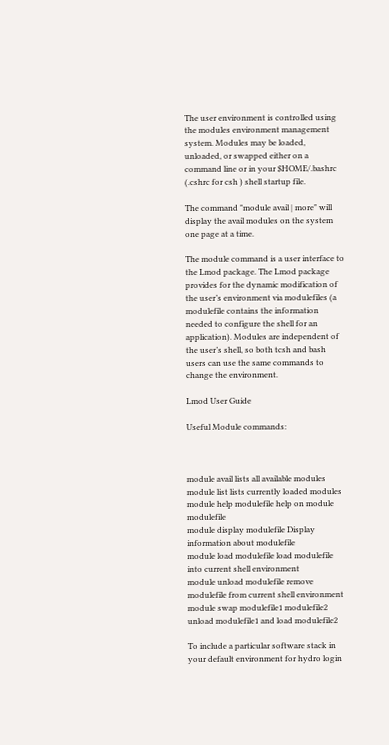The user environment is controlled using the modules environment management system. Modules may be loaded, unloaded, or swapped either on a command line or in your $HOME/.bashrc (.cshrc for csh ) shell startup file.

The command "module avail | more" will display the avail modules on the system one page at a time.

The module command is a user interface to the Lmod package. The Lmod package provides for the dynamic modification of the user’s environment via modulefiles (a modulefile contains the information needed to configure the shell for an application). Modules are independent of the user’s shell, so both tcsh and bash users can use the same commands to change the environment.

Lmod User Guide

Useful Module commands:



module avail lists all available modules
module list lists currently loaded modules
module help modulefile help on module modulefile
module display modulefile Display information about modulefile
module load modulefile load modulefile into current shell environment
module unload modulefile remove modulefile from current shell environment
module swap modulefile1 modulefile2 unload modulefile1 and load modulefile2

To include a particular software stack in your default environment for hydro login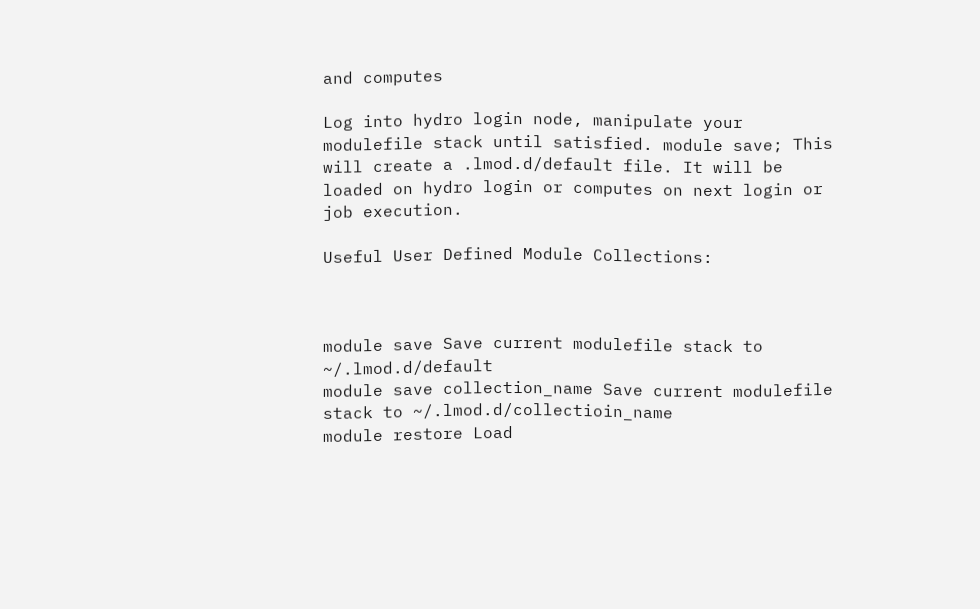and computes

Log into hydro login node, manipulate your modulefile stack until satisfied. module save; This will create a .lmod.d/default file. It will be loaded on hydro login or computes on next login or job execution.

Useful User Defined Module Collections:



module save Save current modulefile stack to ~/.lmod.d/default
module save collection_name Save current modulefile stack to ~/.lmod.d/collectioin_name
module restore Load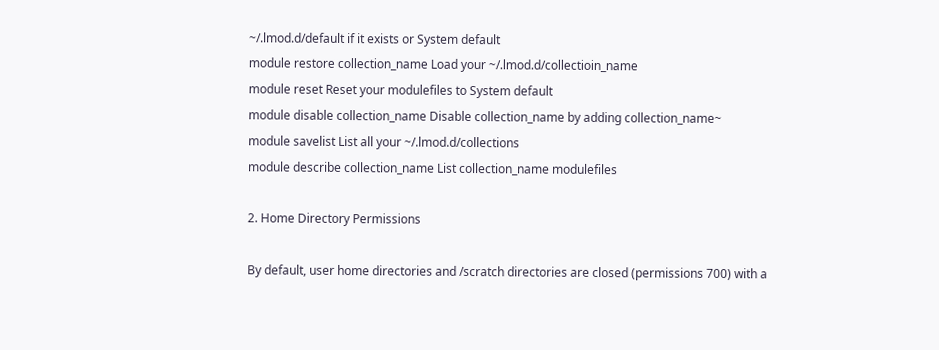~/.lmod.d/default if it exists or System default
module restore collection_name Load your ~/.lmod.d/collectioin_name
module reset Reset your modulefiles to System default
module disable collection_name Disable collection_name by adding collection_name~
module savelist List all your ~/.lmod.d/collections
module describe collection_name List collection_name modulefiles

2. Home Directory Permissions

By default, user home directories and /scratch directories are closed (permissions 700) with a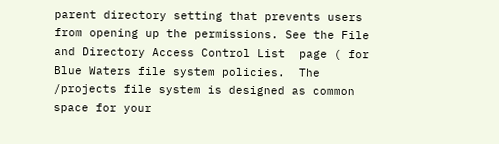parent directory setting that prevents users from opening up the permissions. See the File and Directory Access Control List  page ( for Blue Waters file system policies.  The /projects file system is designed as common space for your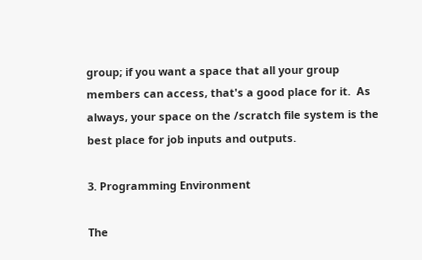group; if you want a space that all your group members can access, that's a good place for it.  As always, your space on the /scratch file system is the best place for job inputs and outputs.

3. Programming Environment

The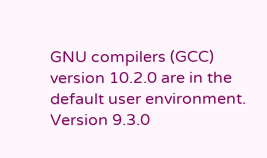GNU compilers (GCC) version 10.2.0 are in the default user environment. Version 9.3.0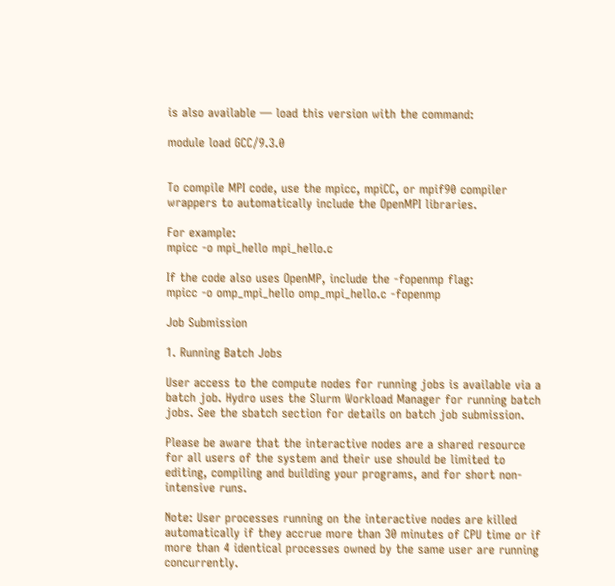is also available — load this version with the command:

module load GCC/9.3.0


To compile MPI code, use the mpicc, mpiCC, or mpif90 compiler wrappers to automatically include the OpenMPI libraries.

For example:
mpicc -o mpi_hello mpi_hello.c

If the code also uses OpenMP, include the -fopenmp flag:
mpicc -o omp_mpi_hello omp_mpi_hello.c -fopenmp

Job Submission

1. Running Batch Jobs

User access to the compute nodes for running jobs is available via a batch job. Hydro uses the Slurm Workload Manager for running batch jobs. See the sbatch section for details on batch job submission.

Please be aware that the interactive nodes are a shared resource for all users of the system and their use should be limited to editing, compiling and building your programs, and for short non-intensive runs.

Note: User processes running on the interactive nodes are killed automatically if they accrue more than 30 minutes of CPU time or if more than 4 identical processes owned by the same user are running concurrently.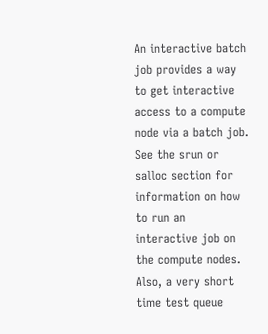An interactive batch job provides a way to get interactive access to a compute node via a batch job. See the srun or salloc section for information on how to run an interactive job on the compute nodes. Also, a very short time test queue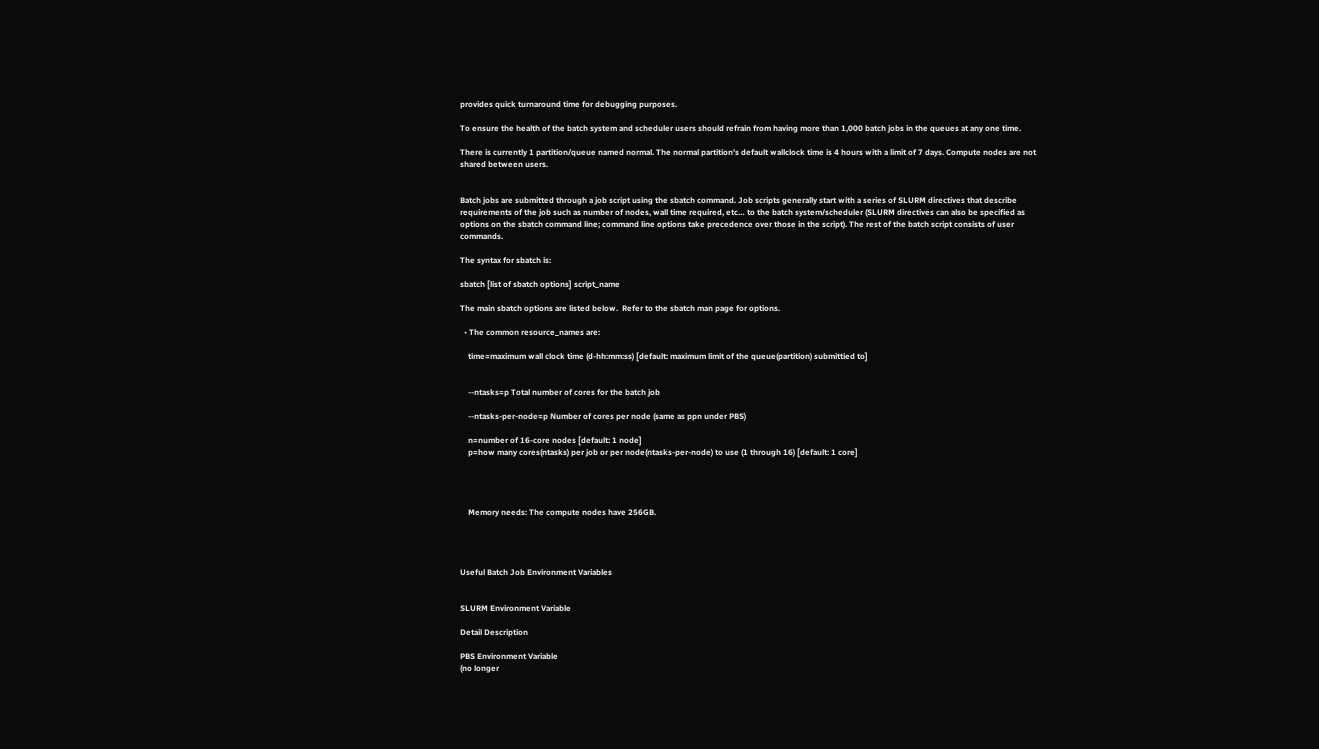provides quick turnaround time for debugging purposes.

To ensure the health of the batch system and scheduler users should refrain from having more than 1,000 batch jobs in the queues at any one time.

There is currently 1 partition/queue named normal. The normal partition's default wallclock time is 4 hours with a limit of 7 days. Compute nodes are not shared between users.


Batch jobs are submitted through a job script using the sbatch command. Job scripts generally start with a series of SLURM directives that describe requirements of the job such as number of nodes, wall time required, etc… to the batch system/scheduler (SLURM directives can also be specified as options on the sbatch command line; command line options take precedence over those in the script). The rest of the batch script consists of user commands.

The syntax for sbatch is:

sbatch [list of sbatch options] script_name

The main sbatch options are listed below.  Refer to the sbatch man page for options.

  • The common resource_names are:

    time=maximum wall clock time (d-hh:mm:ss) [default: maximum limit of the queue(partition) submittied to]


    --ntasks=p Total number of cores for the batch job

    --ntasks-per-node=p Number of cores per node (same as ppn under PBS)

    n=number of 16-core nodes [default: 1 node]
    p=how many cores(ntasks) per job or per node(ntasks-per-node) to use (1 through 16) [default: 1 core]




    Memory needs: The compute nodes have 256GB.




Useful Batch Job Environment Variables


SLURM Environment Variable

Detail Description

PBS Environment Variable
(no longer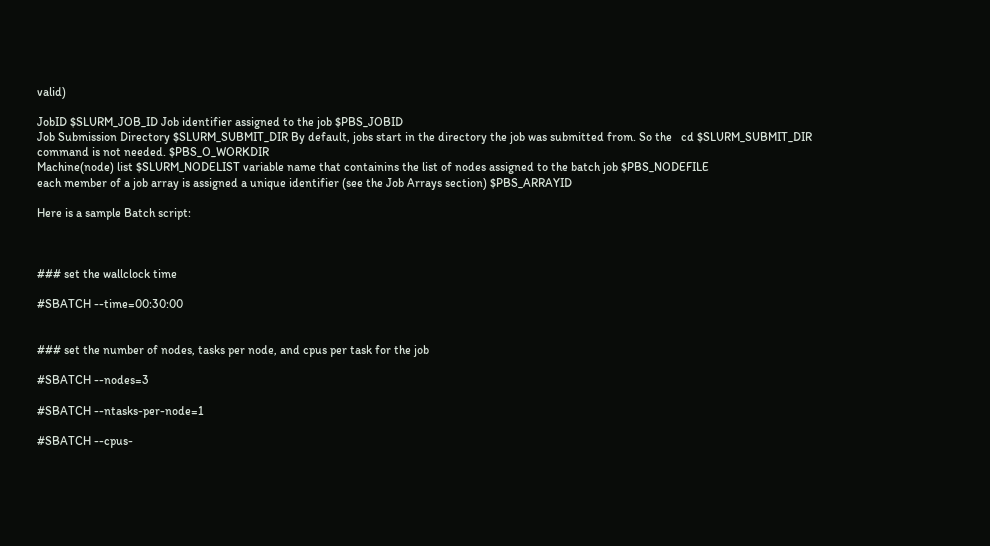valid)

JobID $SLURM_JOB_ID Job identifier assigned to the job $PBS_JOBID
Job Submission Directory $SLURM_SUBMIT_DIR By default, jobs start in the directory the job was submitted from. So the   cd $SLURM_SUBMIT_DIR command is not needed. $PBS_O_WORKDIR
Machine(node) list $SLURM_NODELIST variable name that containins the list of nodes assigned to the batch job $PBS_NODEFILE
each member of a job array is assigned a unique identifier (see the Job Arrays section) $PBS_ARRAYID

Here is a sample Batch script:



### set the wallclock time

#SBATCH --time=00:30:00


### set the number of nodes, tasks per node, and cpus per task for the job

#SBATCH --nodes=3

#SBATCH --ntasks-per-node=1

#SBATCH --cpus-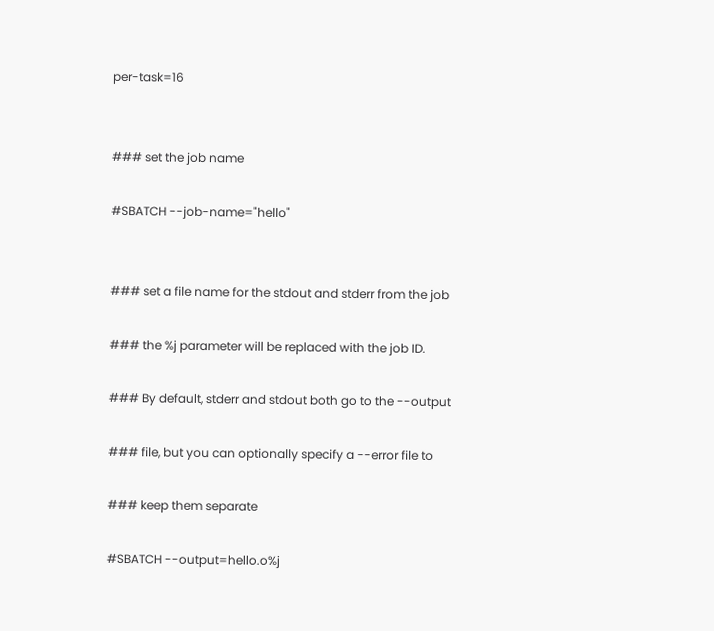per-task=16


### set the job name

#SBATCH --job-name="hello"


### set a file name for the stdout and stderr from the job

### the %j parameter will be replaced with the job ID.

### By default, stderr and stdout both go to the --output

### file, but you can optionally specify a --error file to

### keep them separate

#SBATCH --output=hello.o%j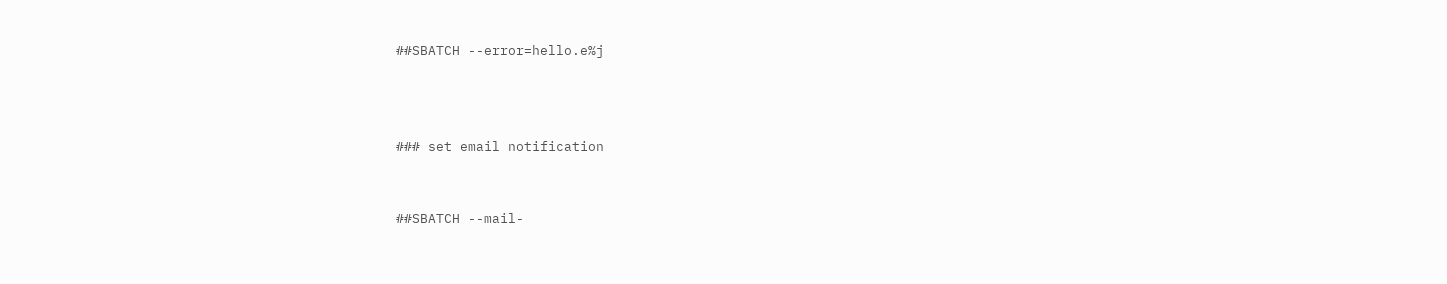##SBATCH --error=hello.e%j



### set email notification


##SBATCH --mail-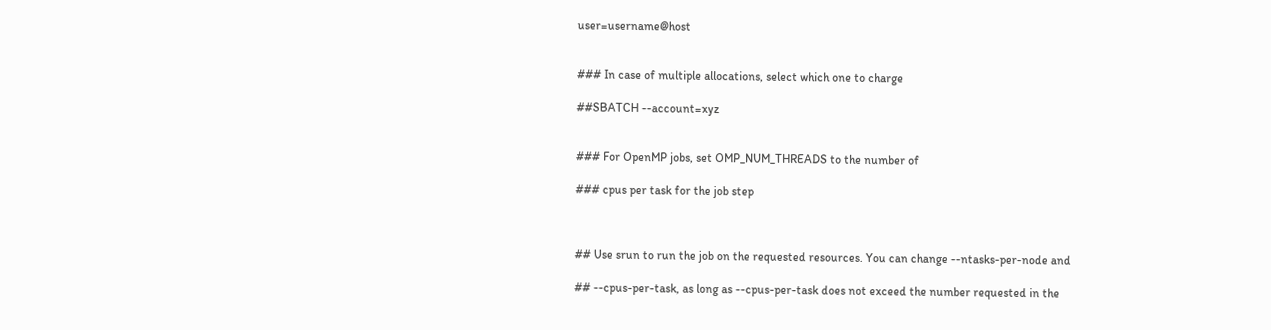user=username@host


### In case of multiple allocations, select which one to charge

##SBATCH --account=xyz


### For OpenMP jobs, set OMP_NUM_THREADS to the number of

### cpus per task for the job step



## Use srun to run the job on the requested resources. You can change --ntasks-per-node and

## --cpus-per-task, as long as --cpus-per-task does not exceed the number requested in the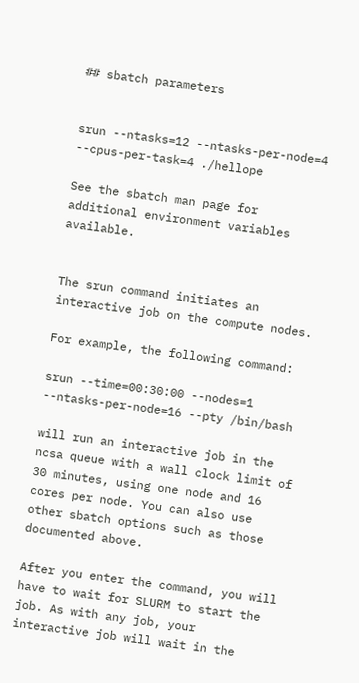## sbatch parameters


srun --ntasks=12 --ntasks-per-node=4 --cpus-per-task=4 ./hellope

See the sbatch man page for additional environment variables available.


The srun command initiates an interactive job on the compute nodes.

For example, the following command:

srun --time=00:30:00 --nodes=1 --ntasks-per-node=16 --pty /bin/bash

will run an interactive job in the ncsa queue with a wall clock limit of 30 minutes, using one node and 16 cores per node. You can also use other sbatch options such as those documented above.

After you enter the command, you will have to wait for SLURM to start the job. As with any job, your interactive job will wait in the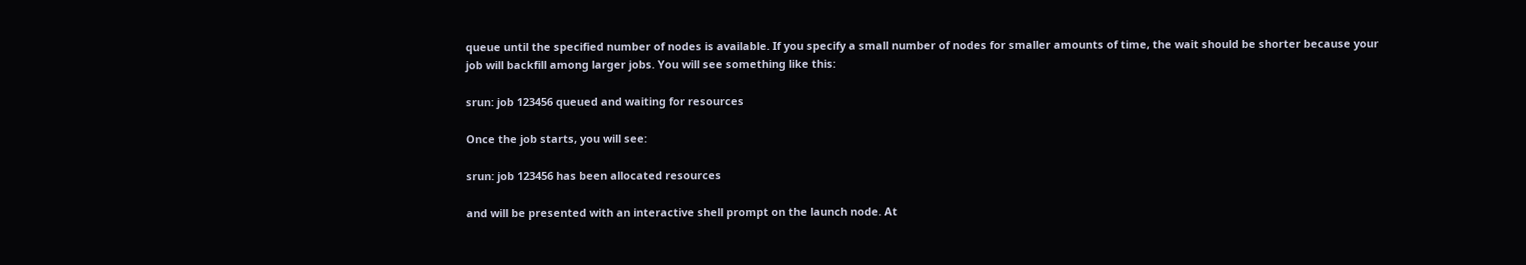queue until the specified number of nodes is available. If you specify a small number of nodes for smaller amounts of time, the wait should be shorter because your job will backfill among larger jobs. You will see something like this:

srun: job 123456 queued and waiting for resources

Once the job starts, you will see:

srun: job 123456 has been allocated resources

and will be presented with an interactive shell prompt on the launch node. At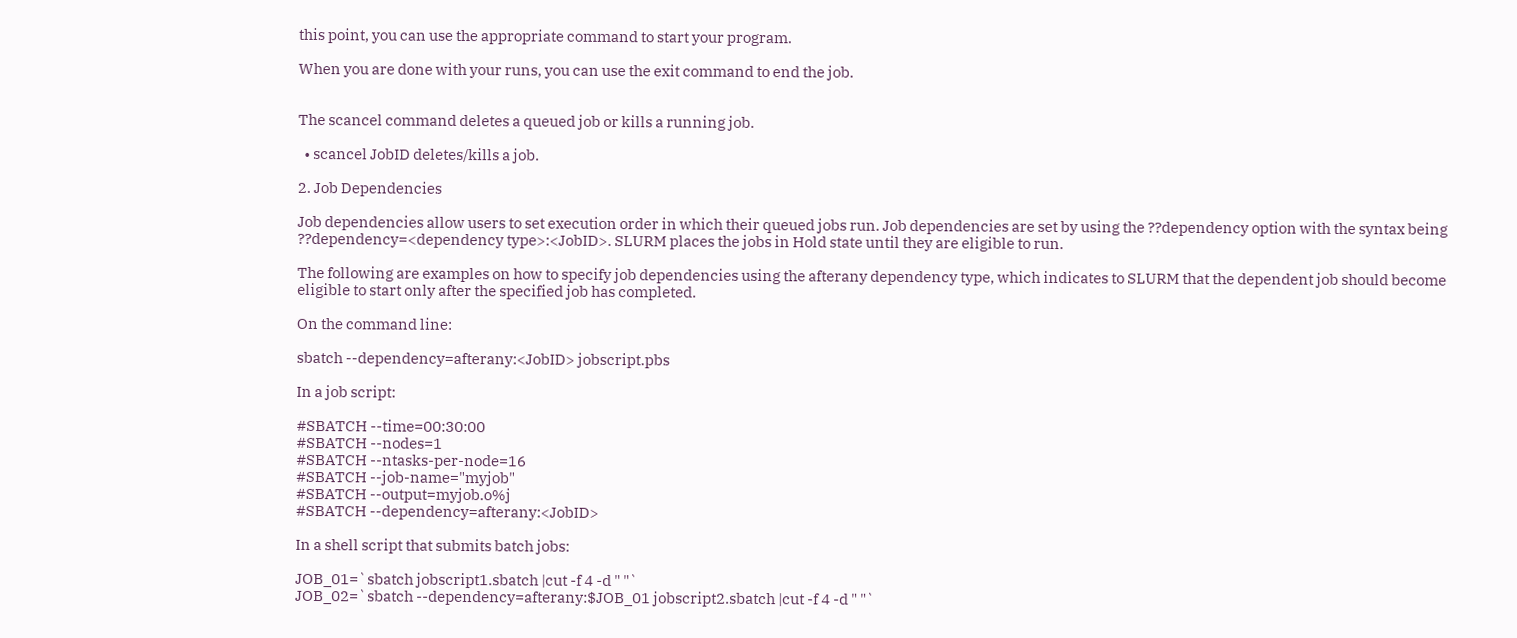this point, you can use the appropriate command to start your program.

When you are done with your runs, you can use the exit command to end the job.


The scancel command deletes a queued job or kills a running job.

  • scancel JobID deletes/kills a job.

2. Job Dependencies

Job dependencies allow users to set execution order in which their queued jobs run. Job dependencies are set by using the ??dependency option with the syntax being ??dependency=<dependency type>:<JobID>. SLURM places the jobs in Hold state until they are eligible to run.

The following are examples on how to specify job dependencies using the afterany dependency type, which indicates to SLURM that the dependent job should become eligible to start only after the specified job has completed.

On the command line:

sbatch --dependency=afterany:<JobID> jobscript.pbs

In a job script:

#SBATCH --time=00:30:00
#SBATCH --nodes=1
#SBATCH --ntasks-per-node=16
#SBATCH --job-name="myjob"
#SBATCH --output=myjob.o%j
#SBATCH --dependency=afterany:<JobID>

In a shell script that submits batch jobs:

JOB_01=`sbatch jobscript1.sbatch |cut -f 4 -d " "`
JOB_02=`sbatch --dependency=afterany:$JOB_01 jobscript2.sbatch |cut -f 4 -d " "`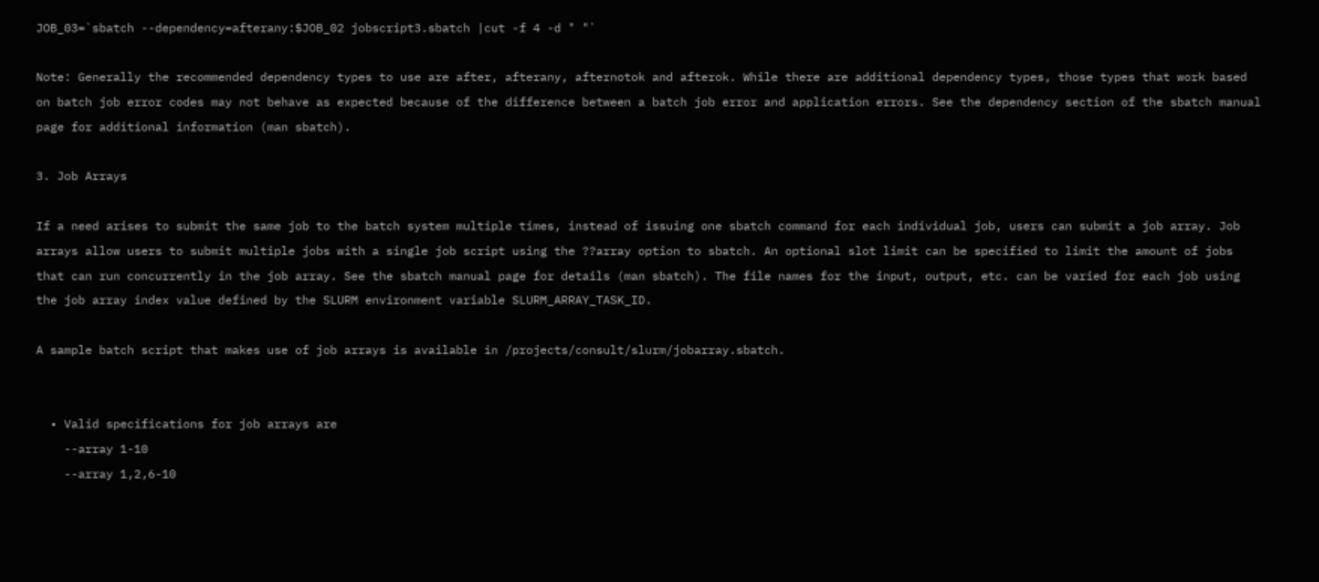JOB_03=`sbatch --dependency=afterany:$JOB_02 jobscript3.sbatch |cut -f 4 -d " "`

Note: Generally the recommended dependency types to use are after, afterany, afternotok and afterok. While there are additional dependency types, those types that work based on batch job error codes may not behave as expected because of the difference between a batch job error and application errors. See the dependency section of the sbatch manual page for additional information (man sbatch).

3. Job Arrays

If a need arises to submit the same job to the batch system multiple times, instead of issuing one sbatch command for each individual job, users can submit a job array. Job arrays allow users to submit multiple jobs with a single job script using the ??array option to sbatch. An optional slot limit can be specified to limit the amount of jobs that can run concurrently in the job array. See the sbatch manual page for details (man sbatch). The file names for the input, output, etc. can be varied for each job using the job array index value defined by the SLURM environment variable SLURM_ARRAY_TASK_ID.

A sample batch script that makes use of job arrays is available in /projects/consult/slurm/jobarray.sbatch.


  • Valid specifications for job arrays are
    --array 1-10
    --array 1,2,6-10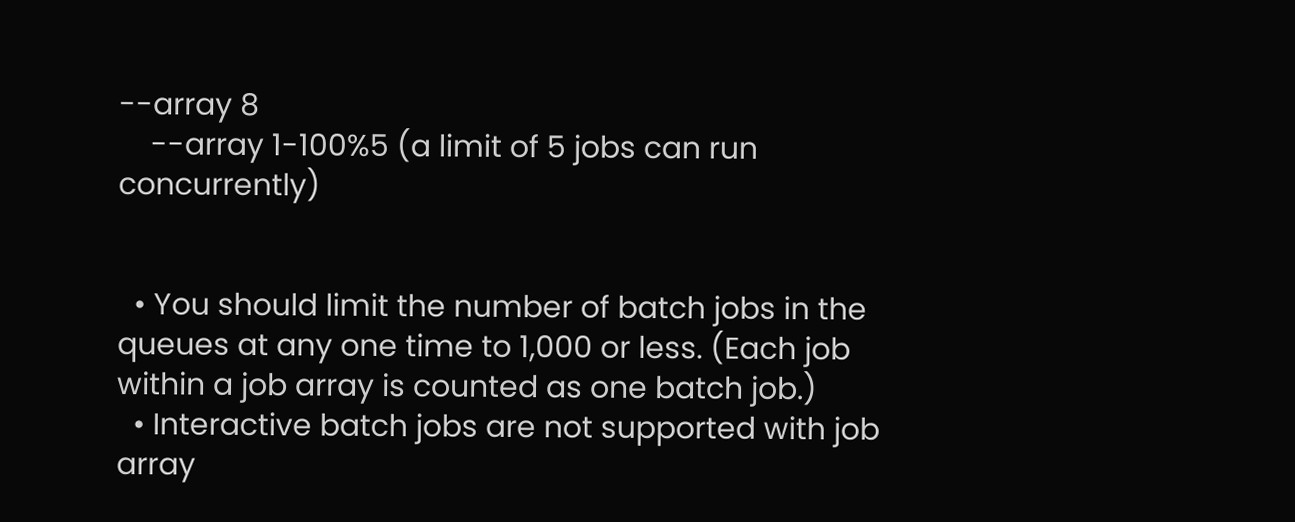--array 8
    --array 1-100%5 (a limit of 5 jobs can run concurrently)


  • You should limit the number of batch jobs in the queues at any one time to 1,000 or less. (Each job within a job array is counted as one batch job.)
  • Interactive batch jobs are not supported with job array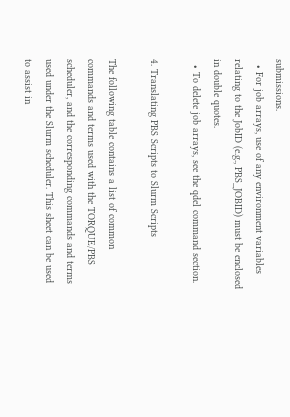submissions.
  • For job arrays, use of any environment variables relating to the JobID (e.g., PBS_JOBID) must be enclosed in double quotes.
  • To delete job arrays, see the qdel command section.

4. Translating PBS Scripts to Slurm Scripts

The following table contains a list of common commands and terms used with the TORQUE/PBS scheduler, and the corresponding commands and terms used under the Slurm scheduler. This sheet can be used to assist in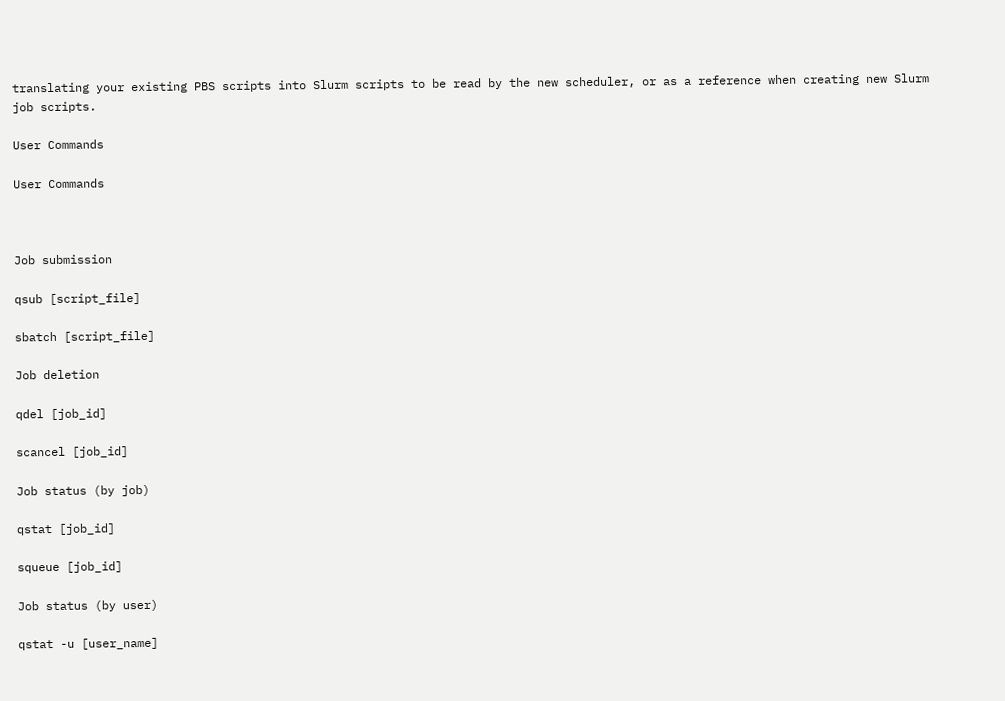translating your existing PBS scripts into Slurm scripts to be read by the new scheduler, or as a reference when creating new Slurm job scripts.

User Commands

User Commands



Job submission

qsub [script_file]

sbatch [script_file]

Job deletion

qdel [job_id]

scancel [job_id]

Job status (by job)

qstat [job_id]

squeue [job_id]

Job status (by user)

qstat -u [user_name]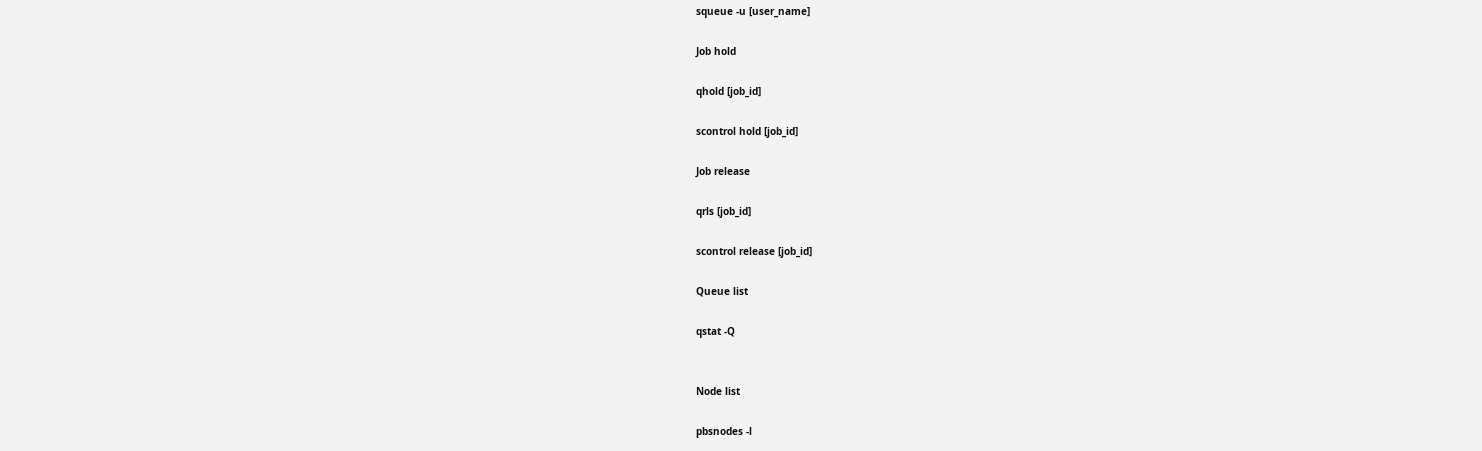squeue -u [user_name]

Job hold

qhold [job_id]

scontrol hold [job_id]

Job release

qrls [job_id]

scontrol release [job_id]

Queue list

qstat -Q


Node list

pbsnodes -l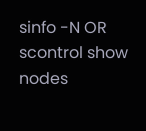sinfo -N OR scontrol show nodes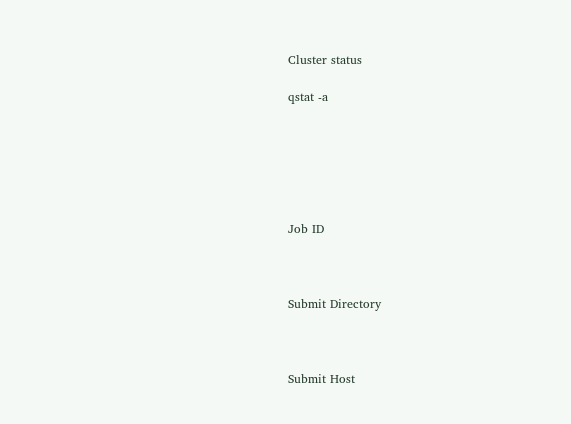Cluster status

qstat -a






Job ID



Submit Directory



Submit Host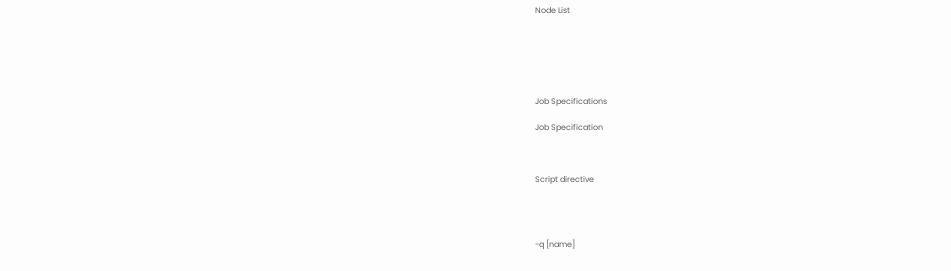Node List






Job Specifications

Job Specification



Script directive




-q [name]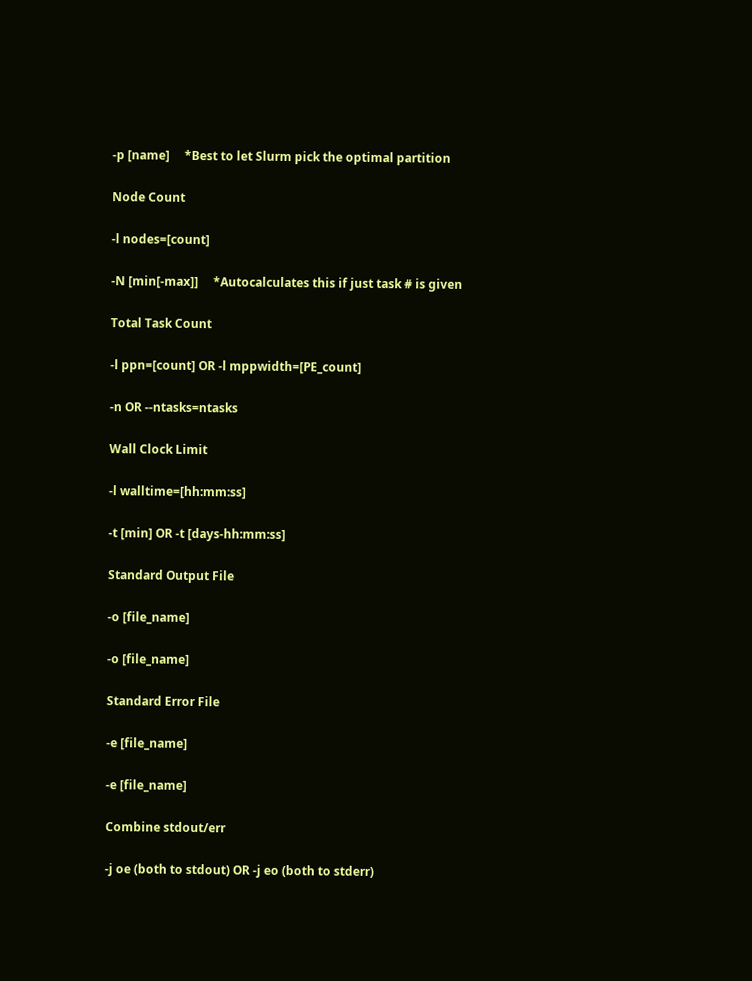-p [name]     *Best to let Slurm pick the optimal partition

Node Count

-l nodes=[count]

-N [min[-max]]     *Autocalculates this if just task # is given

Total Task Count

-l ppn=[count] OR -l mppwidth=[PE_count]

-n OR --ntasks=ntasks

Wall Clock Limit

-l walltime=[hh:mm:ss]

-t [min] OR -t [days-hh:mm:ss]

Standard Output File

-o [file_name]

-o [file_name]

Standard Error File

-e [file_name]

-e [file_name]

Combine stdout/err

-j oe (both to stdout) OR -j eo (both to stderr)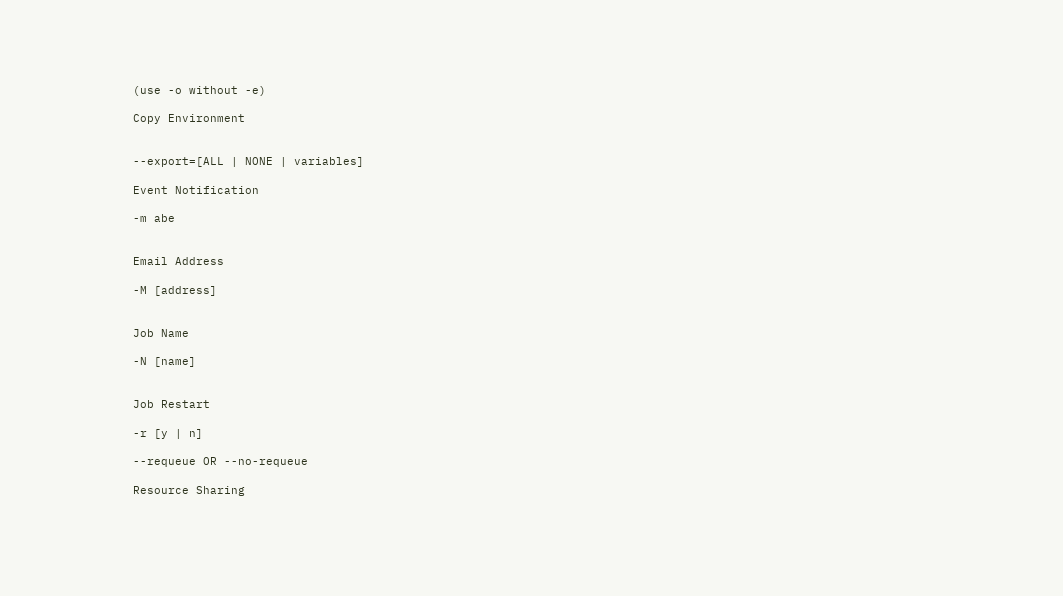(use -o without -e)

Copy Environment


--export=[ALL | NONE | variables]

Event Notification

-m abe


Email Address

-M [address]


Job Name

-N [name]


Job Restart

-r [y | n]

--requeue OR --no-requeue

Resource Sharing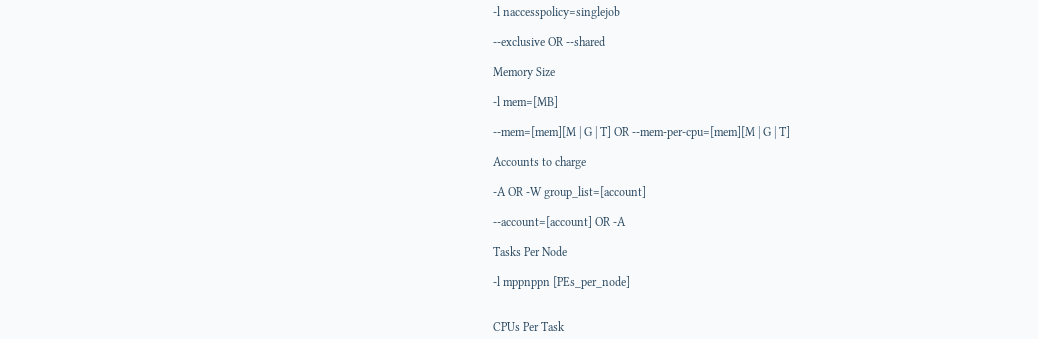-l naccesspolicy=singlejob

--exclusive OR --shared

Memory Size

-l mem=[MB]

--mem=[mem][M | G | T] OR --mem-per-cpu=[mem][M | G | T]

Accounts to charge

-A OR -W group_list=[account]

--account=[account] OR -A

Tasks Per Node

-l mppnppn [PEs_per_node]


CPUs Per Task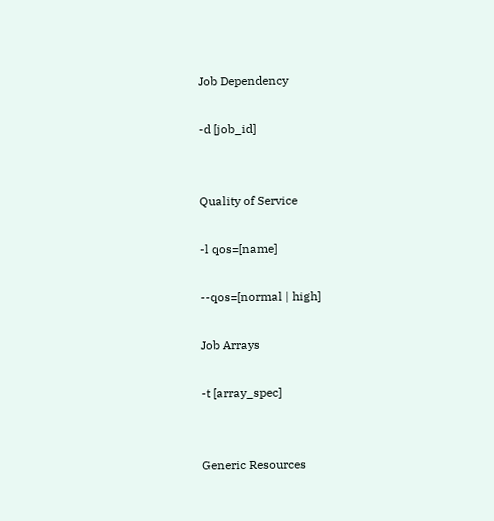Job Dependency

-d [job_id]


Quality of Service

-l qos=[name]

--qos=[normal | high]

Job Arrays

-t [array_spec]


Generic Resources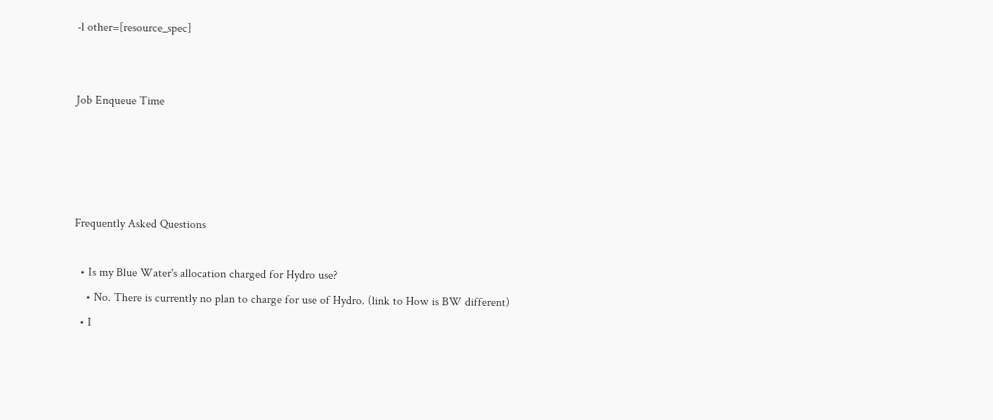-l other=[resource_spec]


Job Enqueue Time




Frequently Asked Questions

  • Is my Blue Water's allocation charged for Hydro use?
    • No. There is currently no plan to charge for use of Hydro. (link to How is BW different)
  • I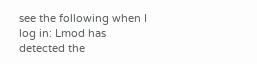see the following when I log in: Lmod has detected the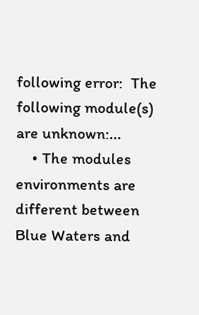following error:  The following module(s) are unknown:...
    • The modules environments are different between Blue Waters and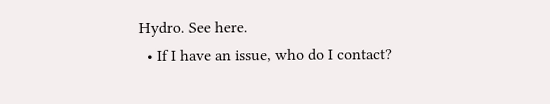Hydro. See here.
  • If I have an issue, who do I contact?